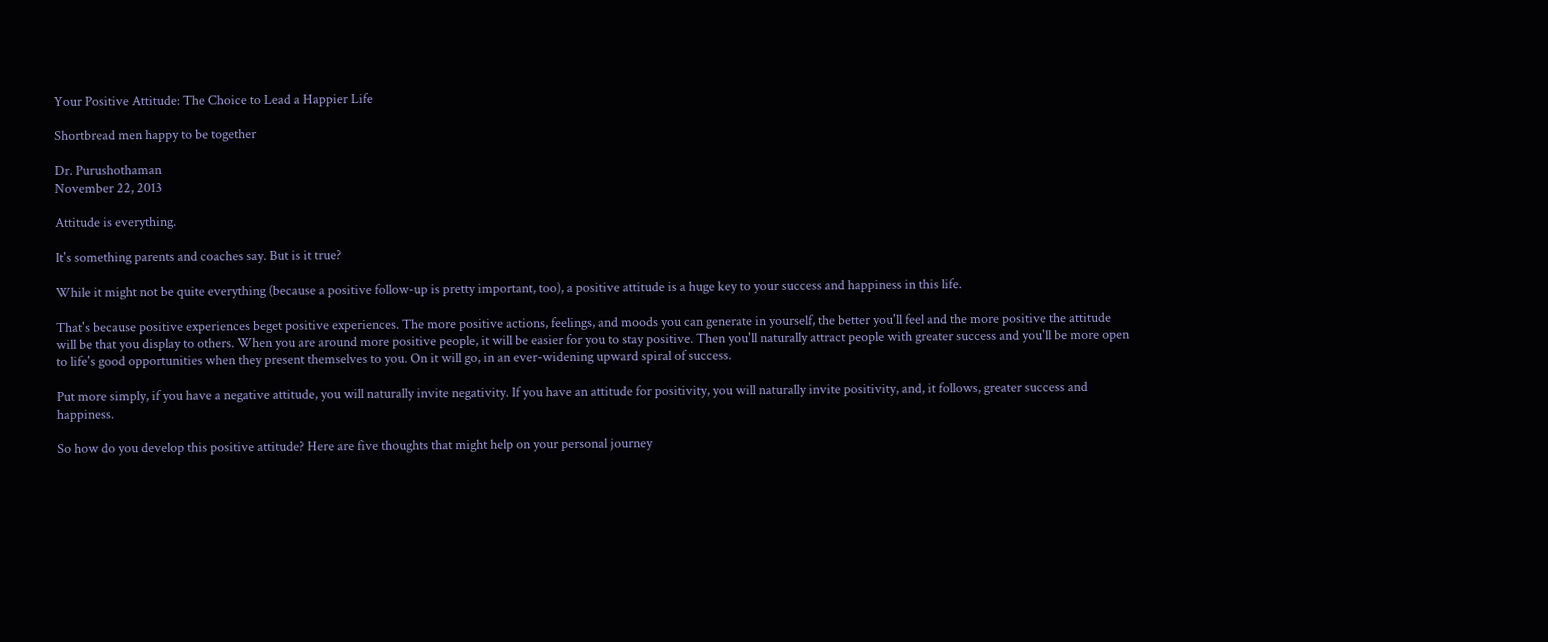Your Positive Attitude: The Choice to Lead a Happier Life

Shortbread men happy to be together

Dr. Purushothaman
November 22, 2013

Attitude is everything.

It's something parents and coaches say. But is it true?

While it might not be quite everything (because a positive follow-up is pretty important, too), a positive attitude is a huge key to your success and happiness in this life.

That's because positive experiences beget positive experiences. The more positive actions, feelings, and moods you can generate in yourself, the better you'll feel and the more positive the attitude will be that you display to others. When you are around more positive people, it will be easier for you to stay positive. Then you'll naturally attract people with greater success and you'll be more open to life's good opportunities when they present themselves to you. On it will go, in an ever-widening upward spiral of success.

Put more simply, if you have a negative attitude, you will naturally invite negativity. If you have an attitude for positivity, you will naturally invite positivity, and, it follows, greater success and happiness.

So how do you develop this positive attitude? Here are five thoughts that might help on your personal journey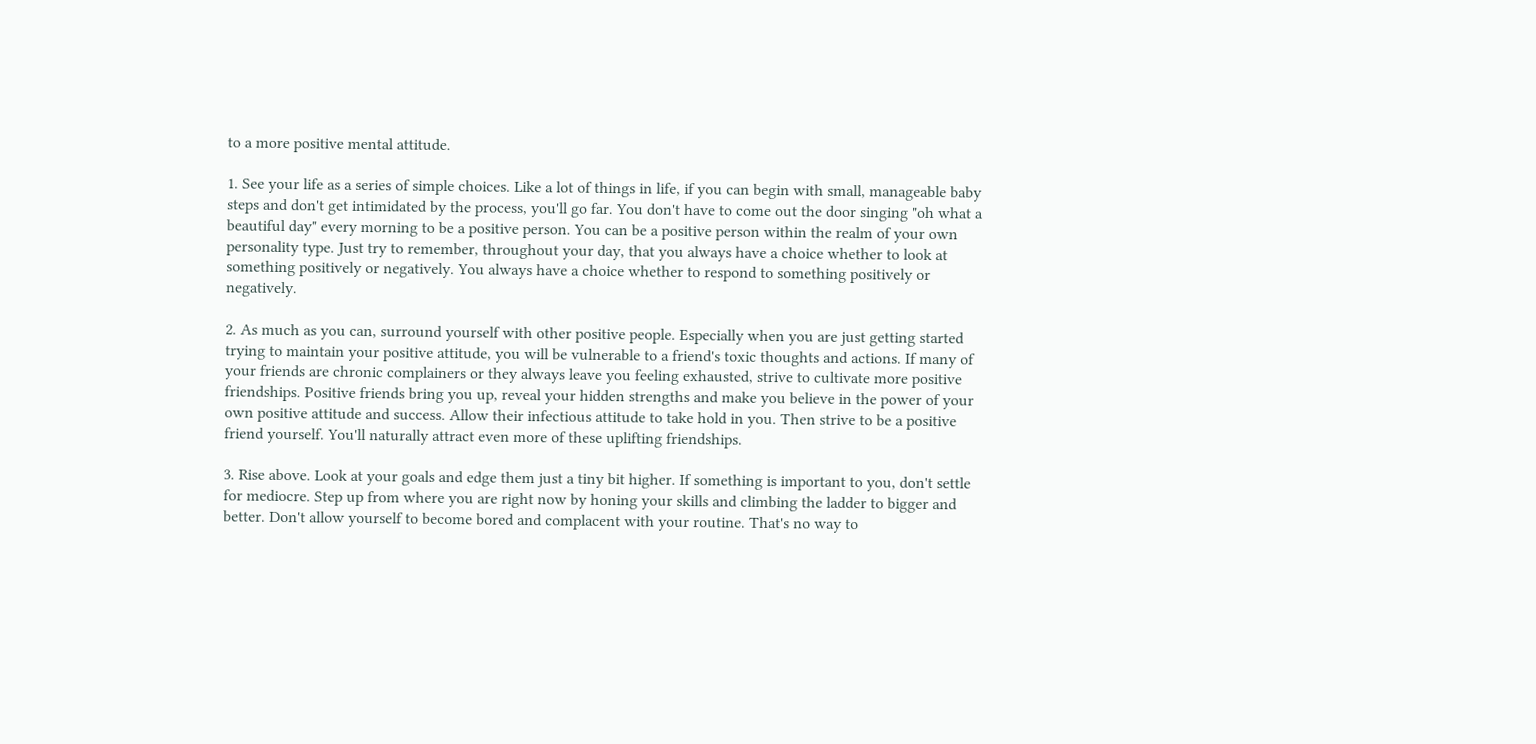to a more positive mental attitude.

1. See your life as a series of simple choices. Like a lot of things in life, if you can begin with small, manageable baby steps and don't get intimidated by the process, you'll go far. You don't have to come out the door singing "oh what a beautiful day" every morning to be a positive person. You can be a positive person within the realm of your own personality type. Just try to remember, throughout your day, that you always have a choice whether to look at something positively or negatively. You always have a choice whether to respond to something positively or negatively.

2. As much as you can, surround yourself with other positive people. Especially when you are just getting started trying to maintain your positive attitude, you will be vulnerable to a friend's toxic thoughts and actions. If many of your friends are chronic complainers or they always leave you feeling exhausted, strive to cultivate more positive friendships. Positive friends bring you up, reveal your hidden strengths and make you believe in the power of your own positive attitude and success. Allow their infectious attitude to take hold in you. Then strive to be a positive friend yourself. You'll naturally attract even more of these uplifting friendships.

3. Rise above. Look at your goals and edge them just a tiny bit higher. If something is important to you, don't settle for mediocre. Step up from where you are right now by honing your skills and climbing the ladder to bigger and better. Don't allow yourself to become bored and complacent with your routine. That's no way to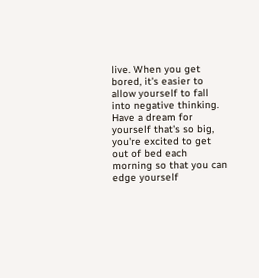live. When you get bored, it's easier to allow yourself to fall into negative thinking. Have a dream for yourself that's so big, you're excited to get out of bed each morning so that you can edge yourself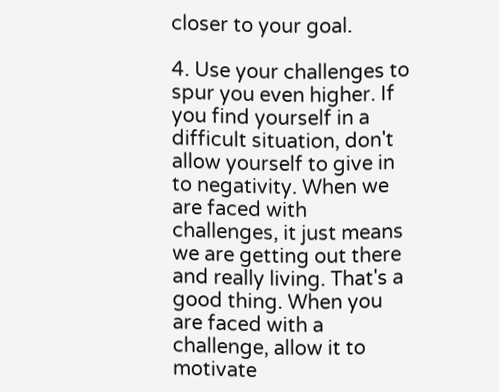closer to your goal.

4. Use your challenges to spur you even higher. If you find yourself in a difficult situation, don't allow yourself to give in to negativity. When we are faced with challenges, it just means we are getting out there and really living. That's a good thing. When you are faced with a challenge, allow it to motivate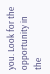you. Look for the opportunity in the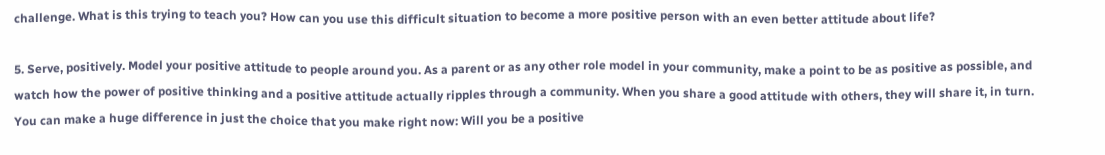challenge. What is this trying to teach you? How can you use this difficult situation to become a more positive person with an even better attitude about life?

5. Serve, positively. Model your positive attitude to people around you. As a parent or as any other role model in your community, make a point to be as positive as possible, and watch how the power of positive thinking and a positive attitude actually ripples through a community. When you share a good attitude with others, they will share it, in turn. You can make a huge difference in just the choice that you make right now: Will you be a positive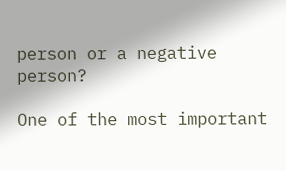person or a negative person?

One of the most important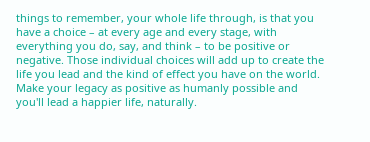things to remember, your whole life through, is that you have a choice – at every age and every stage, with everything you do, say, and think – to be positive or negative. Those individual choices will add up to create the life you lead and the kind of effect you have on the world. Make your legacy as positive as humanly possible and you'll lead a happier life, naturally.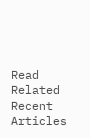Read Related Recent Articles